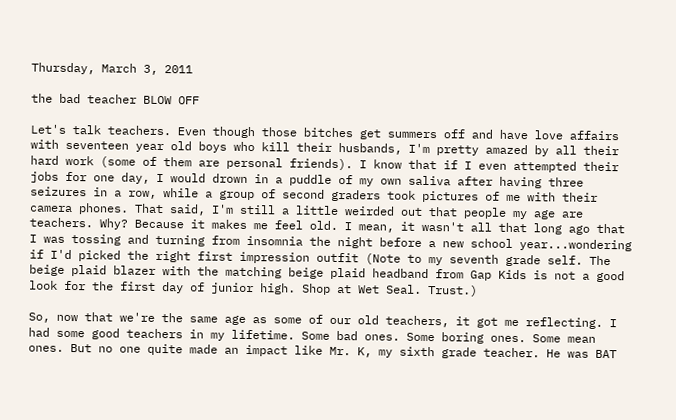Thursday, March 3, 2011

the bad teacher BLOW OFF

Let's talk teachers. Even though those bitches get summers off and have love affairs with seventeen year old boys who kill their husbands, I'm pretty amazed by all their hard work (some of them are personal friends). I know that if I even attempted their jobs for one day, I would drown in a puddle of my own saliva after having three seizures in a row, while a group of second graders took pictures of me with their camera phones. That said, I'm still a little weirded out that people my age are teachers. Why? Because it makes me feel old. I mean, it wasn't all that long ago that I was tossing and turning from insomnia the night before a new school year...wondering if I'd picked the right first impression outfit (Note to my seventh grade self. The beige plaid blazer with the matching beige plaid headband from Gap Kids is not a good look for the first day of junior high. Shop at Wet Seal. Trust.)

So, now that we're the same age as some of our old teachers, it got me reflecting. I had some good teachers in my lifetime. Some bad ones. Some boring ones. Some mean ones. But no one quite made an impact like Mr. K, my sixth grade teacher. He was BAT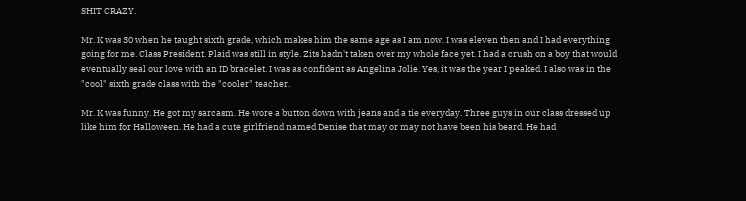SHIT CRAZY.

Mr. K was 30 when he taught sixth grade, which makes him the same age as I am now. I was eleven then and I had everything going for me. Class President. Plaid was still in style. Zits hadn't taken over my whole face yet. I had a crush on a boy that would eventually seal our love with an ID bracelet. I was as confident as Angelina Jolie. Yes, it was the year I peaked. I also was in the "cool" sixth grade class with the "cooler" teacher.

Mr. K was funny. He got my sarcasm. He wore a button down with jeans and a tie everyday. Three guys in our class dressed up like him for Halloween. He had a cute girlfriend named Denise that may or may not have been his beard. He had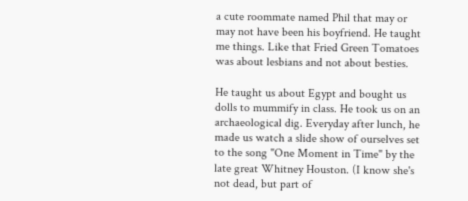a cute roommate named Phil that may or may not have been his boyfriend. He taught me things. Like that Fried Green Tomatoes was about lesbians and not about besties.

He taught us about Egypt and bought us dolls to mummify in class. He took us on an archaeological dig. Everyday after lunch, he made us watch a slide show of ourselves set to the song "One Moment in Time" by the late great Whitney Houston. (I know she's not dead, but part of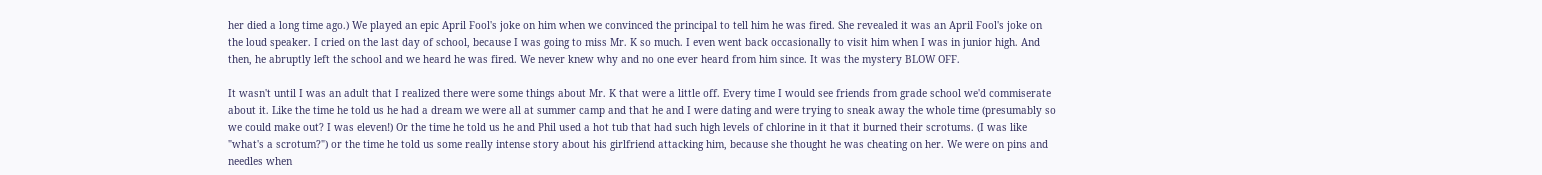her died a long time ago.) We played an epic April Fool's joke on him when we convinced the principal to tell him he was fired. She revealed it was an April Fool's joke on the loud speaker. I cried on the last day of school, because I was going to miss Mr. K so much. I even went back occasionally to visit him when I was in junior high. And then, he abruptly left the school and we heard he was fired. We never knew why and no one ever heard from him since. It was the mystery BLOW OFF.

It wasn't until I was an adult that I realized there were some things about Mr. K that were a little off. Every time I would see friends from grade school we'd commiserate about it. Like the time he told us he had a dream we were all at summer camp and that he and I were dating and were trying to sneak away the whole time (presumably so we could make out? I was eleven!) Or the time he told us he and Phil used a hot tub that had such high levels of chlorine in it that it burned their scrotums. (I was like "what's a scrotum?") or the time he told us some really intense story about his girlfriend attacking him, because she thought he was cheating on her. We were on pins and needles when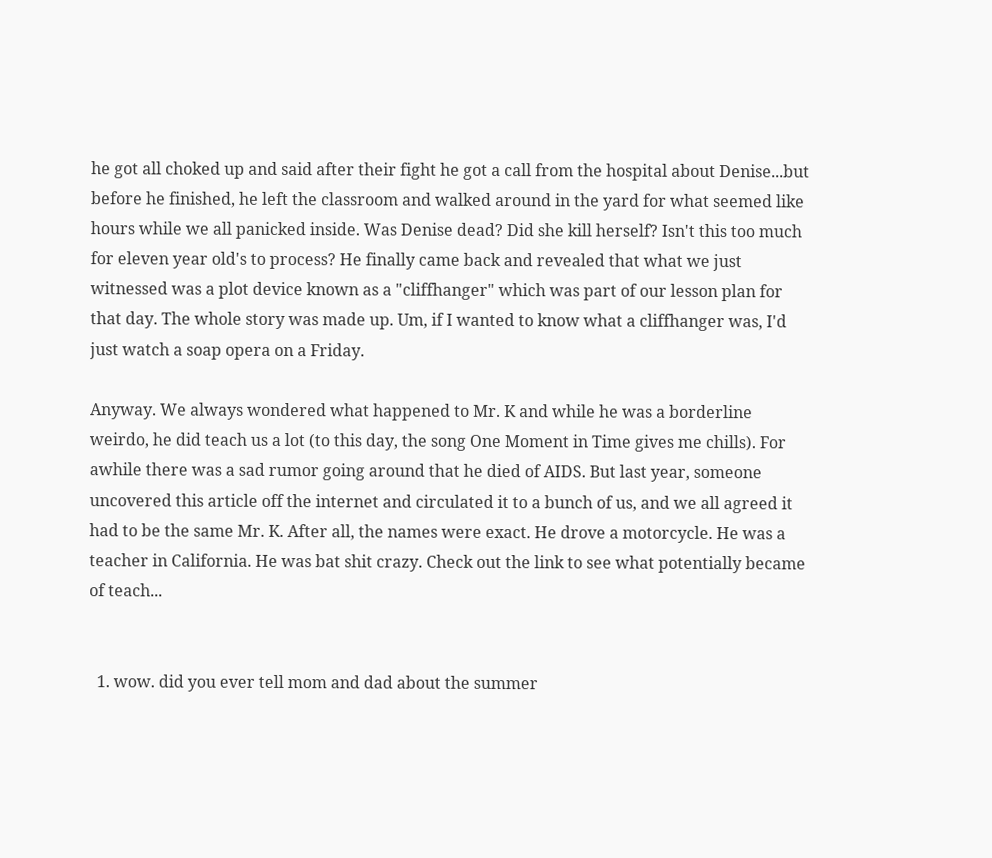he got all choked up and said after their fight he got a call from the hospital about Denise...but before he finished, he left the classroom and walked around in the yard for what seemed like hours while we all panicked inside. Was Denise dead? Did she kill herself? Isn't this too much for eleven year old's to process? He finally came back and revealed that what we just witnessed was a plot device known as a "cliffhanger" which was part of our lesson plan for that day. The whole story was made up. Um, if I wanted to know what a cliffhanger was, I'd just watch a soap opera on a Friday.

Anyway. We always wondered what happened to Mr. K and while he was a borderline weirdo, he did teach us a lot (to this day, the song One Moment in Time gives me chills). For awhile there was a sad rumor going around that he died of AIDS. But last year, someone uncovered this article off the internet and circulated it to a bunch of us, and we all agreed it had to be the same Mr. K. After all, the names were exact. He drove a motorcycle. He was a teacher in California. He was bat shit crazy. Check out the link to see what potentially became of teach...


  1. wow. did you ever tell mom and dad about the summer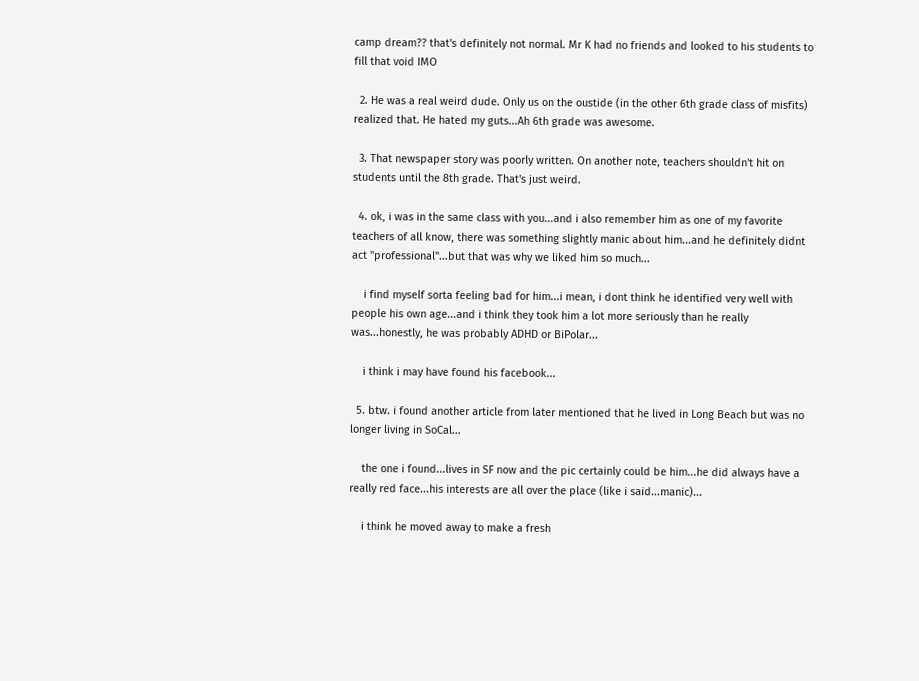camp dream?? that's definitely not normal. Mr K had no friends and looked to his students to fill that void IMO

  2. He was a real weird dude. Only us on the oustide (in the other 6th grade class of misfits) realized that. He hated my guts...Ah 6th grade was awesome.

  3. That newspaper story was poorly written. On another note, teachers shouldn't hit on students until the 8th grade. That's just weird.

  4. ok, i was in the same class with you...and i also remember him as one of my favorite teachers of all know, there was something slightly manic about him...and he definitely didnt act "professional"...but that was why we liked him so much...

    i find myself sorta feeling bad for him...i mean, i dont think he identified very well with people his own age...and i think they took him a lot more seriously than he really was...honestly, he was probably ADHD or BiPolar...

    i think i may have found his facebook...

  5. btw. i found another article from later mentioned that he lived in Long Beach but was no longer living in SoCal...

    the one i found...lives in SF now and the pic certainly could be him...he did always have a really red face...his interests are all over the place (like i said...manic)...

    i think he moved away to make a fresh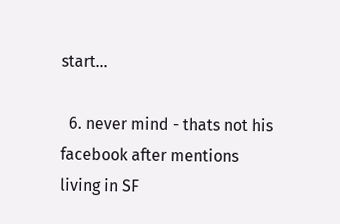start...

  6. never mind - thats not his facebook after mentions living in SF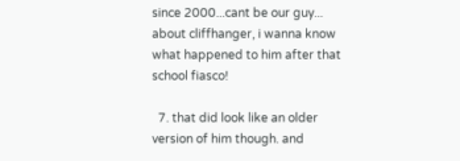since 2000...cant be our guy... about cliffhanger, i wanna know what happened to him after that school fiasco!

  7. that did look like an older version of him though. and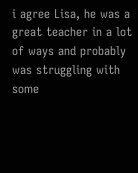i agree Lisa, he was a great teacher in a lot of ways and probably was struggling with some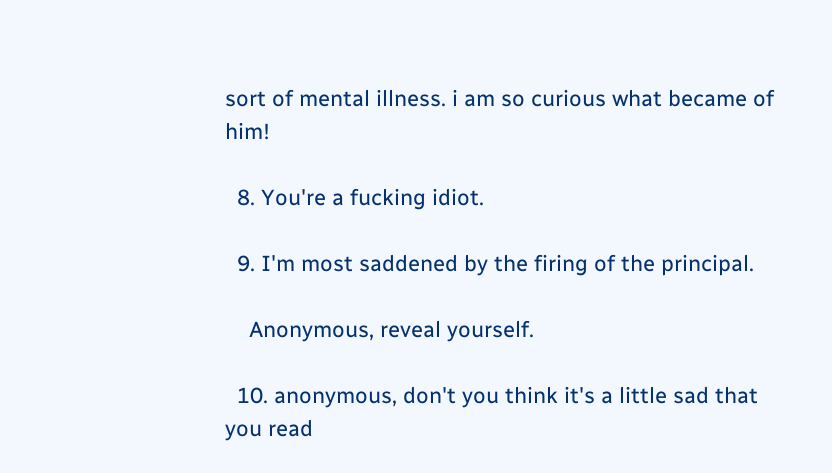sort of mental illness. i am so curious what became of him!

  8. You're a fucking idiot.

  9. I'm most saddened by the firing of the principal.

    Anonymous, reveal yourself.

  10. anonymous, don't you think it's a little sad that you read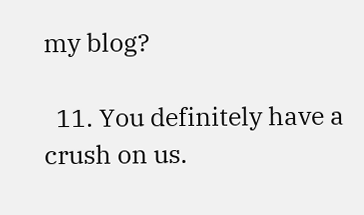my blog?

  11. You definitely have a crush on us.